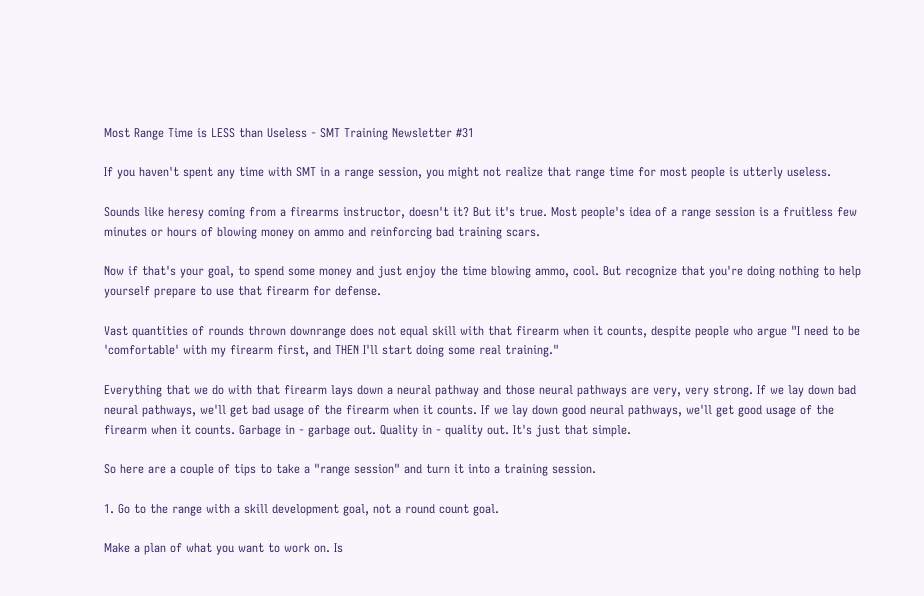Most Range Time is LESS than Useless - SMT Training Newsletter #31

If you haven't spent any time with SMT in a range session, you might not realize that range time for most people is utterly useless.

Sounds like heresy coming from a firearms instructor, doesn't it? But it's true. Most people's idea of a range session is a fruitless few minutes or hours of blowing money on ammo and reinforcing bad training scars.

Now if that's your goal, to spend some money and just enjoy the time blowing ammo, cool. But recognize that you're doing nothing to help yourself prepare to use that firearm for defense.

Vast quantities of rounds thrown downrange does not equal skill with that firearm when it counts, despite people who argue "I need to be 'comfortable' with my firearm first, and THEN I'll start doing some real training."

Everything that we do with that firearm lays down a neural pathway and those neural pathways are very, very strong. If we lay down bad neural pathways, we'll get bad usage of the firearm when it counts. If we lay down good neural pathways, we'll get good usage of the firearm when it counts. Garbage in - garbage out. Quality in - quality out. It's just that simple.

So here are a couple of tips to take a "range session" and turn it into a training session.

1. Go to the range with a skill development goal, not a round count goal.

Make a plan of what you want to work on. Is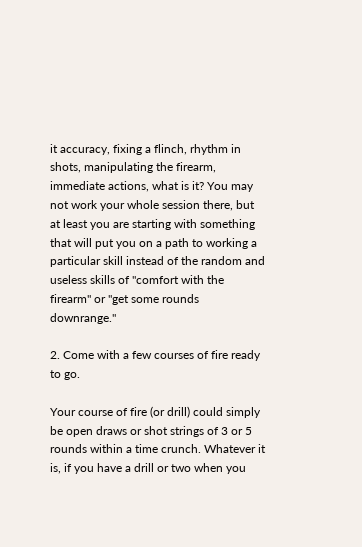it accuracy, fixing a flinch, rhythm in shots, manipulating the firearm, immediate actions, what is it? You may not work your whole session there, but at least you are starting with something that will put you on a path to working a particular skill instead of the random and useless skills of "comfort with the firearm" or "get some rounds downrange."

2. Come with a few courses of fire ready to go.

Your course of fire (or drill) could simply be open draws or shot strings of 3 or 5 rounds within a time crunch. Whatever it is, if you have a drill or two when you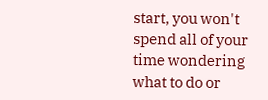start, you won't spend all of your time wondering what to do or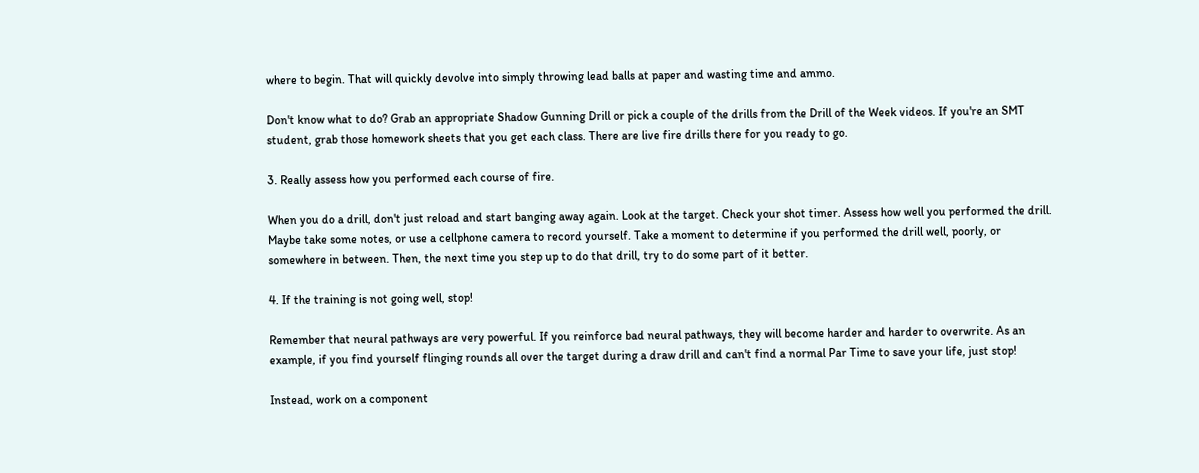where to begin. That will quickly devolve into simply throwing lead balls at paper and wasting time and ammo.

Don't know what to do? Grab an appropriate Shadow Gunning Drill or pick a couple of the drills from the Drill of the Week videos. If you're an SMT student, grab those homework sheets that you get each class. There are live fire drills there for you ready to go.

3. Really assess how you performed each course of fire.

When you do a drill, don't just reload and start banging away again. Look at the target. Check your shot timer. Assess how well you performed the drill. Maybe take some notes, or use a cellphone camera to record yourself. Take a moment to determine if you performed the drill well, poorly, or somewhere in between. Then, the next time you step up to do that drill, try to do some part of it better.

4. If the training is not going well, stop!

Remember that neural pathways are very powerful. If you reinforce bad neural pathways, they will become harder and harder to overwrite. As an example, if you find yourself flinging rounds all over the target during a draw drill and can't find a normal Par Time to save your life, just stop!

Instead, work on a component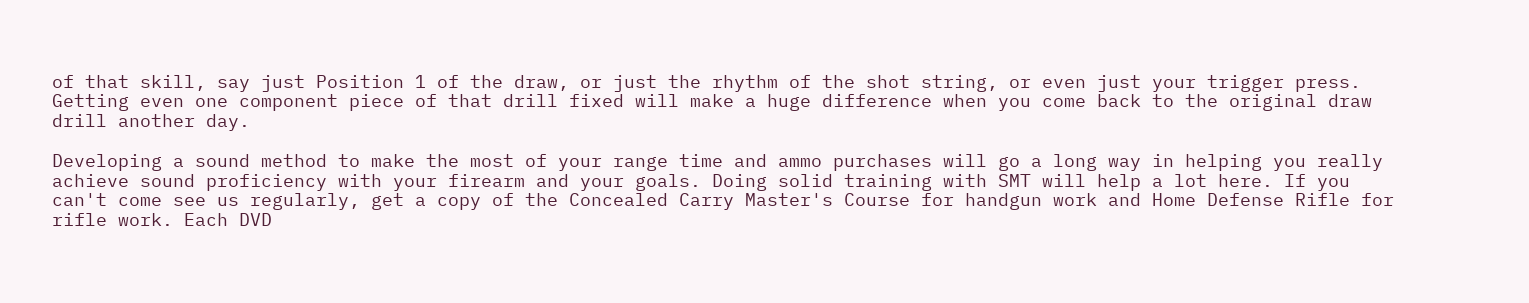of that skill, say just Position 1 of the draw, or just the rhythm of the shot string, or even just your trigger press. Getting even one component piece of that drill fixed will make a huge difference when you come back to the original draw drill another day.

Developing a sound method to make the most of your range time and ammo purchases will go a long way in helping you really achieve sound proficiency with your firearm and your goals. Doing solid training with SMT will help a lot here. If you can't come see us regularly, get a copy of the Concealed Carry Master's Course for handgun work and Home Defense Rifle for rifle work. Each DVD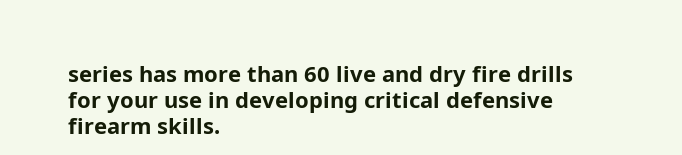series has more than 60 live and dry fire drills for your use in developing critical defensive firearm skills.